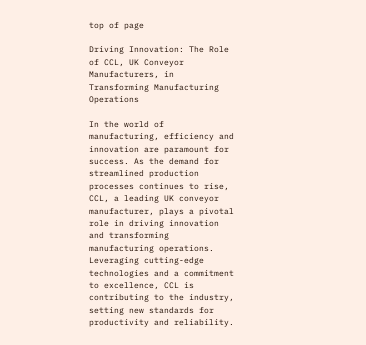top of page

Driving Innovation: The Role of CCL, UK Conveyor Manufacturers, in Transforming Manufacturing Operations

In the world of manufacturing, efficiency and innovation are paramount for success. As the demand for streamlined production processes continues to rise, CCL, a leading UK conveyor manufacturer, plays a pivotal role in driving innovation and transforming manufacturing operations. Leveraging cutting-edge technologies and a commitment to excellence, CCL is contributing to the industry, setting new standards for productivity and reliability.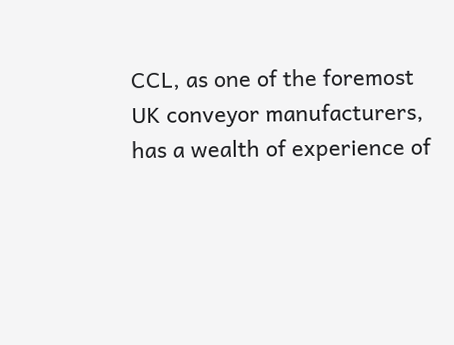CCL, as one of the foremost UK conveyor manufacturers, has a wealth of experience of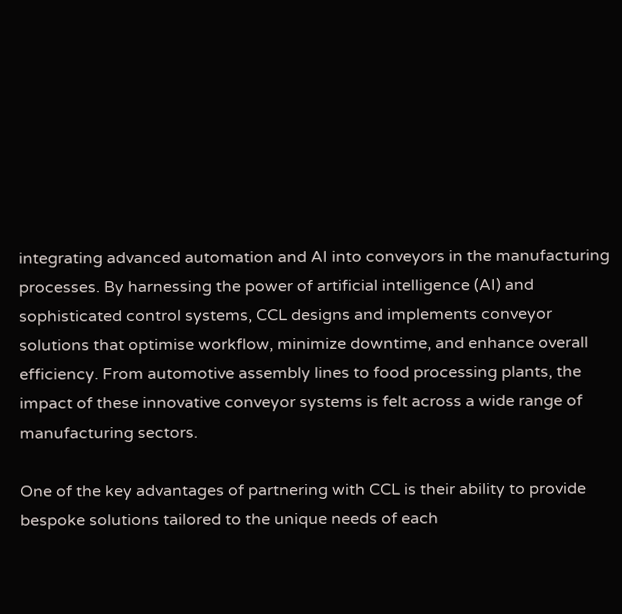integrating advanced automation and AI into conveyors in the manufacturing processes. By harnessing the power of artificial intelligence (AI) and sophisticated control systems, CCL designs and implements conveyor solutions that optimise workflow, minimize downtime, and enhance overall efficiency. From automotive assembly lines to food processing plants, the impact of these innovative conveyor systems is felt across a wide range of manufacturing sectors.

One of the key advantages of partnering with CCL is their ability to provide bespoke solutions tailored to the unique needs of each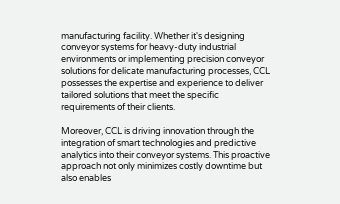manufacturing facility. Whether it's designing conveyor systems for heavy-duty industrial environments or implementing precision conveyor solutions for delicate manufacturing processes, CCL possesses the expertise and experience to deliver tailored solutions that meet the specific requirements of their clients.

Moreover, CCL is driving innovation through the integration of smart technologies and predictive analytics into their conveyor systems. This proactive approach not only minimizes costly downtime but also enables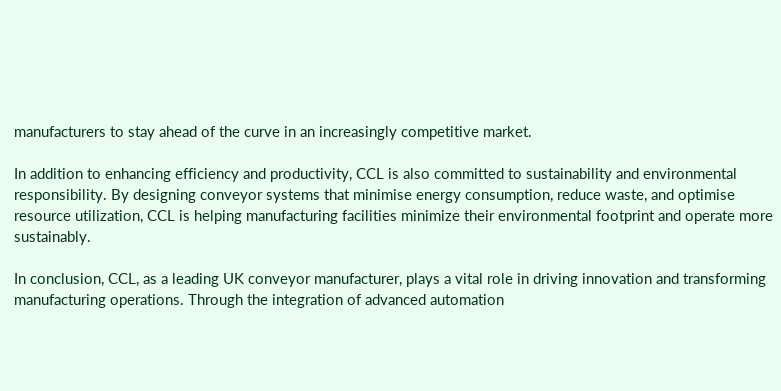manufacturers to stay ahead of the curve in an increasingly competitive market.

In addition to enhancing efficiency and productivity, CCL is also committed to sustainability and environmental responsibility. By designing conveyor systems that minimise energy consumption, reduce waste, and optimise resource utilization, CCL is helping manufacturing facilities minimize their environmental footprint and operate more sustainably.

In conclusion, CCL, as a leading UK conveyor manufacturer, plays a vital role in driving innovation and transforming manufacturing operations. Through the integration of advanced automation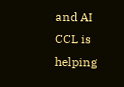and AI CCL is helping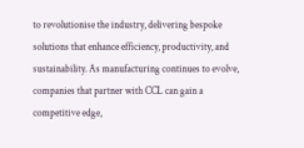to revolutionise the industry, delivering bespoke solutions that enhance efficiency, productivity, and sustainability. As manufacturing continues to evolve, companies that partner with CCL can gain a competitive edge,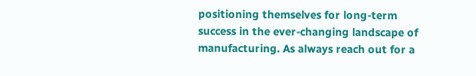positioning themselves for long-term success in the ever-changing landscape of manufacturing. As always reach out for a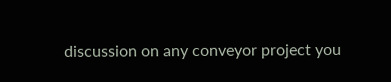discussion on any conveyor project you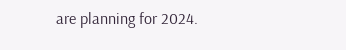are planning for 2024.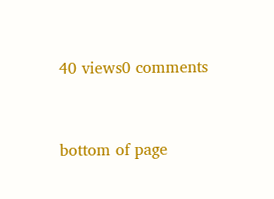40 views0 comments


bottom of page